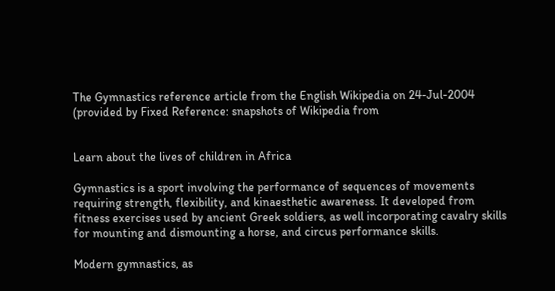The Gymnastics reference article from the English Wikipedia on 24-Jul-2004
(provided by Fixed Reference: snapshots of Wikipedia from


Learn about the lives of children in Africa

Gymnastics is a sport involving the performance of sequences of movements requiring strength, flexibility, and kinaesthetic awareness. It developed from fitness exercises used by ancient Greek soldiers, as well incorporating cavalry skills for mounting and dismounting a horse, and circus performance skills.

Modern gymnastics, as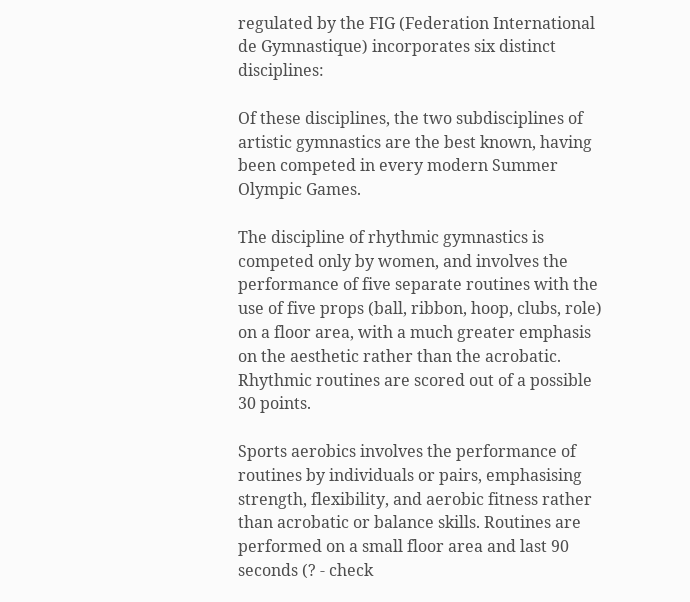regulated by the FIG (Federation International de Gymnastique) incorporates six distinct disciplines:

Of these disciplines, the two subdisciplines of artistic gymnastics are the best known, having been competed in every modern Summer Olympic Games.

The discipline of rhythmic gymnastics is competed only by women, and involves the performance of five separate routines with the use of five props (ball, ribbon, hoop, clubs, role) on a floor area, with a much greater emphasis on the aesthetic rather than the acrobatic. Rhythmic routines are scored out of a possible 30 points.

Sports aerobics involves the performance of routines by individuals or pairs, emphasising strength, flexibility, and aerobic fitness rather than acrobatic or balance skills. Routines are performed on a small floor area and last 90 seconds (? - check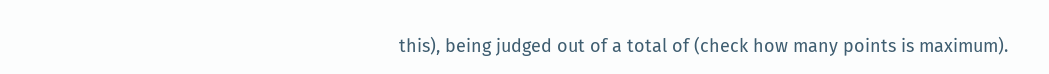this), being judged out of a total of (check how many points is maximum).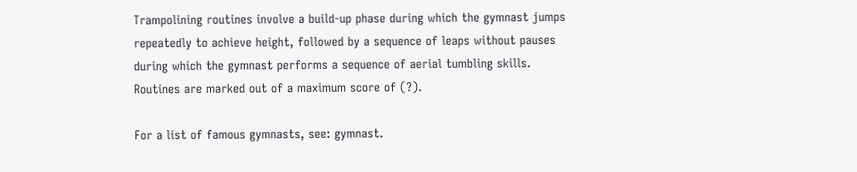Trampolining routines involve a build-up phase during which the gymnast jumps repeatedly to achieve height, followed by a sequence of leaps without pauses during which the gymnast performs a sequence of aerial tumbling skills. Routines are marked out of a maximum score of (?).

For a list of famous gymnasts, see: gymnast.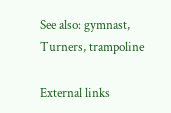See also: gymnast, Turners, trampoline

External links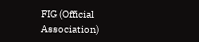FIG (Official Association)